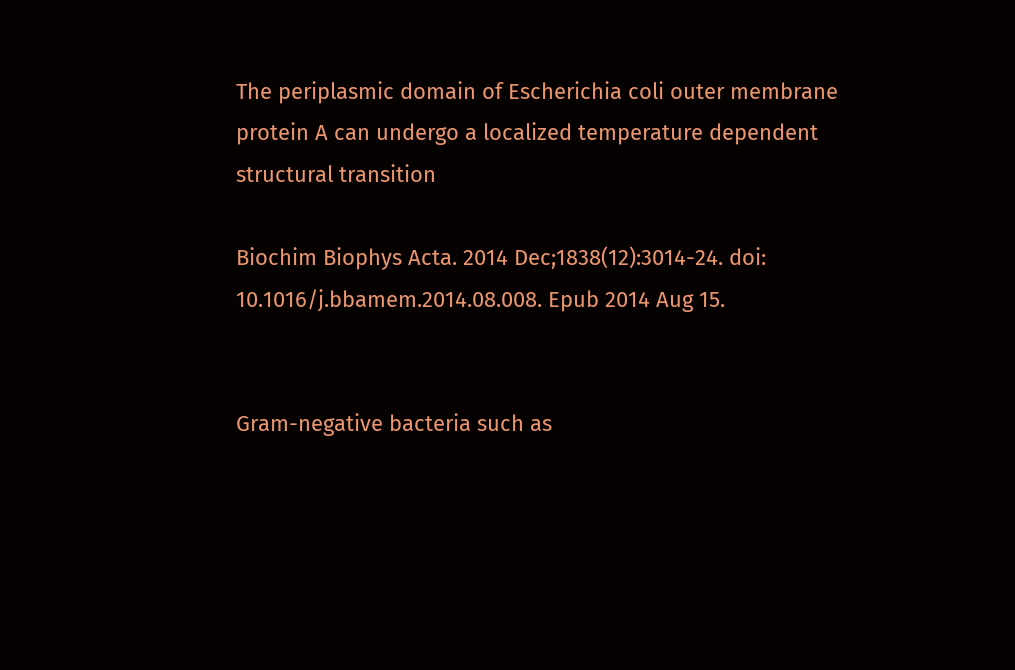The periplasmic domain of Escherichia coli outer membrane protein A can undergo a localized temperature dependent structural transition

Biochim Biophys Acta. 2014 Dec;1838(12):3014-24. doi: 10.1016/j.bbamem.2014.08.008. Epub 2014 Aug 15.


Gram-negative bacteria such as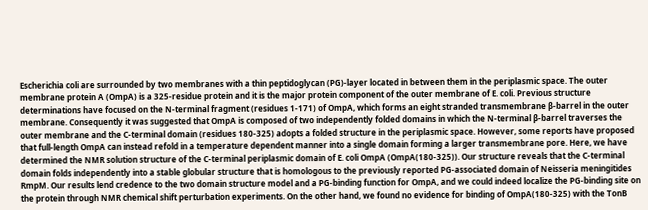Escherichia coli are surrounded by two membranes with a thin peptidoglycan (PG)-layer located in between them in the periplasmic space. The outer membrane protein A (OmpA) is a 325-residue protein and it is the major protein component of the outer membrane of E. coli. Previous structure determinations have focused on the N-terminal fragment (residues 1-171) of OmpA, which forms an eight stranded transmembrane β-barrel in the outer membrane. Consequently it was suggested that OmpA is composed of two independently folded domains in which the N-terminal β-barrel traverses the outer membrane and the C-terminal domain (residues 180-325) adopts a folded structure in the periplasmic space. However, some reports have proposed that full-length OmpA can instead refold in a temperature dependent manner into a single domain forming a larger transmembrane pore. Here, we have determined the NMR solution structure of the C-terminal periplasmic domain of E. coli OmpA (OmpA(180-325)). Our structure reveals that the C-terminal domain folds independently into a stable globular structure that is homologous to the previously reported PG-associated domain of Neisseria meningitides RmpM. Our results lend credence to the two domain structure model and a PG-binding function for OmpA, and we could indeed localize the PG-binding site on the protein through NMR chemical shift perturbation experiments. On the other hand, we found no evidence for binding of OmpA(180-325) with the TonB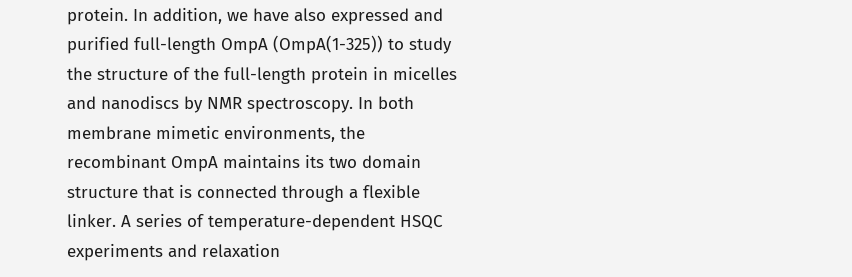protein. In addition, we have also expressed and purified full-length OmpA (OmpA(1-325)) to study the structure of the full-length protein in micelles and nanodiscs by NMR spectroscopy. In both membrane mimetic environments, the recombinant OmpA maintains its two domain structure that is connected through a flexible linker. A series of temperature-dependent HSQC experiments and relaxation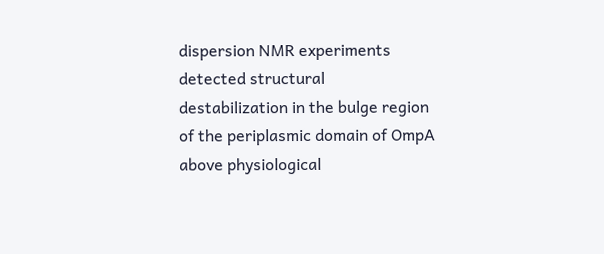dispersion NMR experiments detected structural destabilization in the bulge region of the periplasmic domain of OmpA above physiological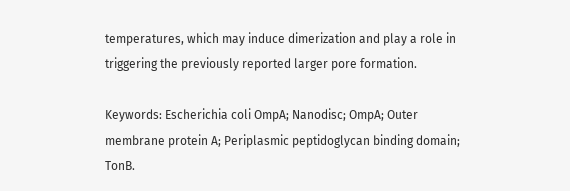temperatures, which may induce dimerization and play a role in triggering the previously reported larger pore formation.

Keywords: Escherichia coli OmpA; Nanodisc; OmpA; Outer membrane protein A; Periplasmic peptidoglycan binding domain; TonB.